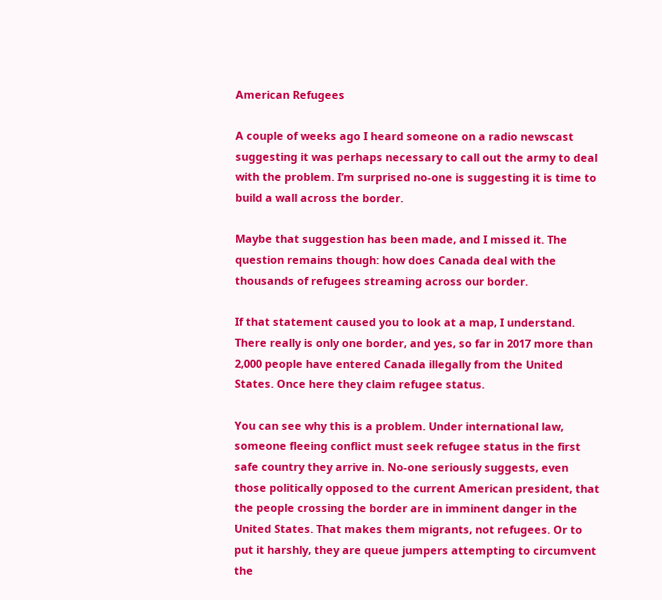American Refugees

A couple of weeks ago I heard someone on a radio newscast suggesting it was perhaps necessary to call out the army to deal with the problem. I’m surprised no-one is suggesting it is time to build a wall across the border.

Maybe that suggestion has been made, and I missed it. The question remains though: how does Canada deal with the thousands of refugees streaming across our border.

If that statement caused you to look at a map, I understand. There really is only one border, and yes, so far in 2017 more than 2,000 people have entered Canada illegally from the United States. Once here they claim refugee status.

You can see why this is a problem. Under international law, someone fleeing conflict must seek refugee status in the first safe country they arrive in. No-one seriously suggests, even those politically opposed to the current American president, that the people crossing the border are in imminent danger in the United States. That makes them migrants, not refugees. Or to put it harshly, they are queue jumpers attempting to circumvent the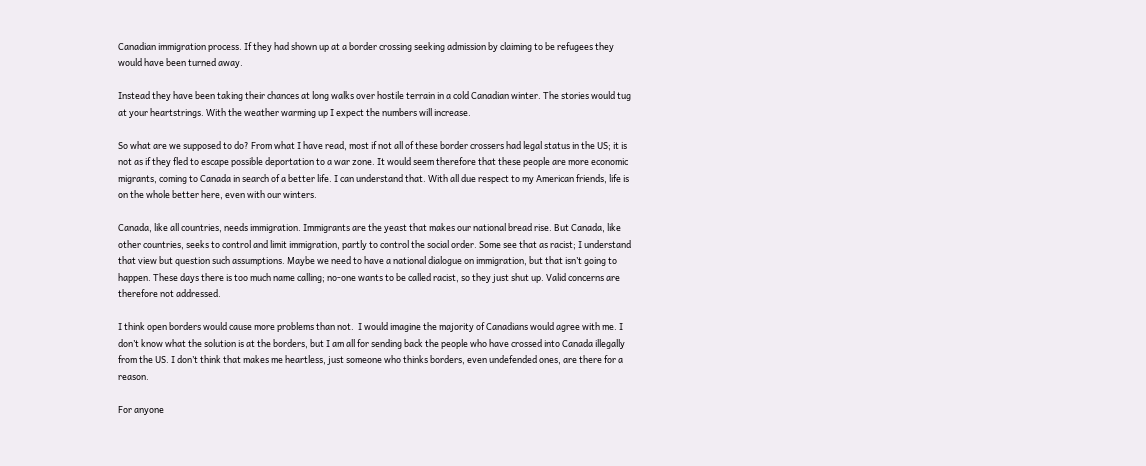Canadian immigration process. If they had shown up at a border crossing seeking admission by claiming to be refugees they would have been turned away.

Instead they have been taking their chances at long walks over hostile terrain in a cold Canadian winter. The stories would tug at your heartstrings. With the weather warming up I expect the numbers will increase.

So what are we supposed to do? From what I have read, most if not all of these border crossers had legal status in the US; it is not as if they fled to escape possible deportation to a war zone. It would seem therefore that these people are more economic migrants, coming to Canada in search of a better life. I can understand that. With all due respect to my American friends, life is on the whole better here, even with our winters.

Canada, like all countries, needs immigration. Immigrants are the yeast that makes our national bread rise. But Canada, like other countries, seeks to control and limit immigration, partly to control the social order. Some see that as racist; I understand that view but question such assumptions. Maybe we need to have a national dialogue on immigration, but that isn’t going to happen. These days there is too much name calling; no-one wants to be called racist, so they just shut up. Valid concerns are therefore not addressed.

I think open borders would cause more problems than not.  I would imagine the majority of Canadians would agree with me. I don’t know what the solution is at the borders, but I am all for sending back the people who have crossed into Canada illegally from the US. I don’t think that makes me heartless, just someone who thinks borders, even undefended ones, are there for a reason.

For anyone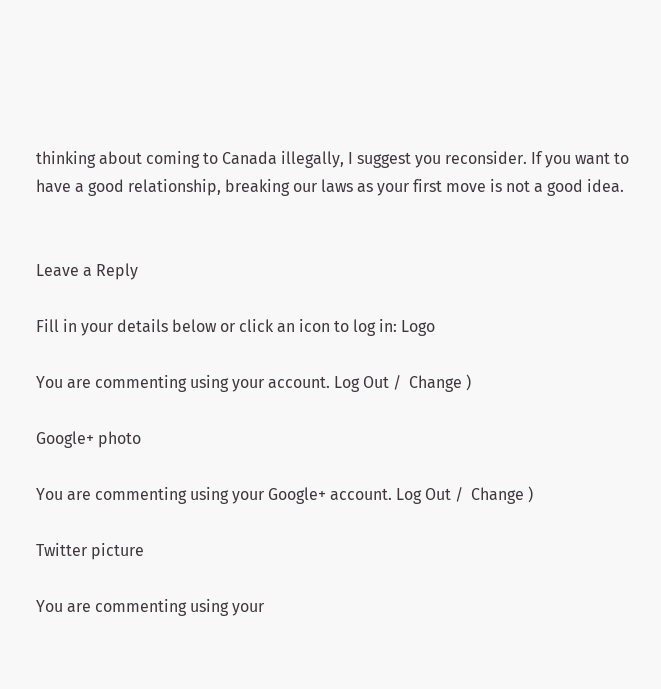thinking about coming to Canada illegally, I suggest you reconsider. If you want to have a good relationship, breaking our laws as your first move is not a good idea.


Leave a Reply

Fill in your details below or click an icon to log in: Logo

You are commenting using your account. Log Out /  Change )

Google+ photo

You are commenting using your Google+ account. Log Out /  Change )

Twitter picture

You are commenting using your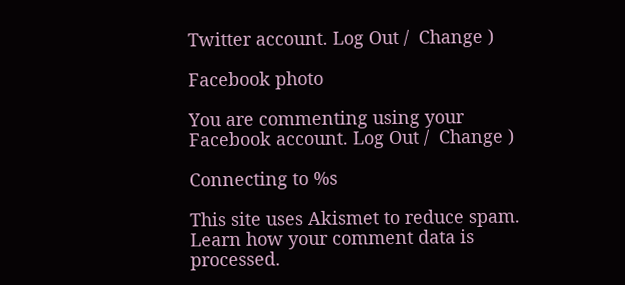Twitter account. Log Out /  Change )

Facebook photo

You are commenting using your Facebook account. Log Out /  Change )

Connecting to %s

This site uses Akismet to reduce spam. Learn how your comment data is processed.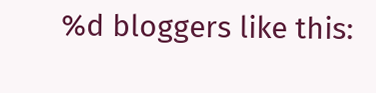%d bloggers like this: